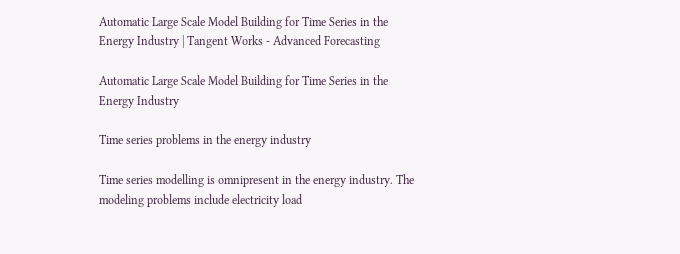Automatic Large Scale Model Building for Time Series in the Energy Industry | Tangent Works - Advanced Forecasting

Automatic Large Scale Model Building for Time Series in the Energy Industry

Time series problems in the energy industry

Time series modelling is omnipresent in the energy industry. The modeling problems include electricity load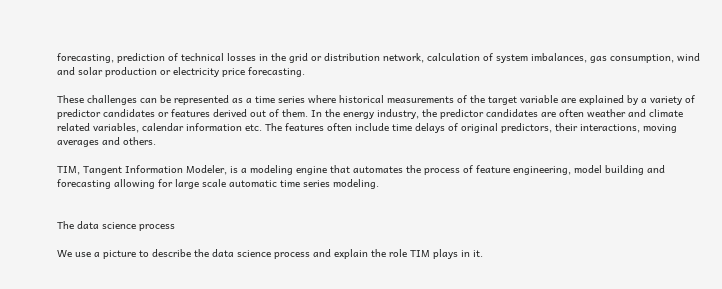forecasting, prediction of technical losses in the grid or distribution network, calculation of system imbalances, gas consumption, wind and solar production or electricity price forecasting.

These challenges can be represented as a time series where historical measurements of the target variable are explained by a variety of predictor candidates or features derived out of them. In the energy industry, the predictor candidates are often weather and climate related variables, calendar information etc. The features often include time delays of original predictors, their interactions, moving averages and others.

TIM, Tangent Information Modeler, is a modeling engine that automates the process of feature engineering, model building and forecasting allowing for large scale automatic time series modeling.


The data science process

We use a picture to describe the data science process and explain the role TIM plays in it.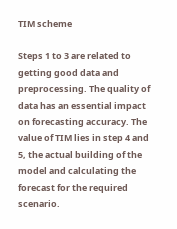TIM scheme

Steps 1 to 3 are related to getting good data and preprocessing. The quality of data has an essential impact on forecasting accuracy. The value of TIM lies in step 4 and 5, the actual building of the model and calculating the forecast for the required scenario.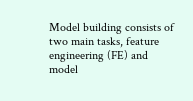Model building consists of two main tasks, feature engineering (FE) and model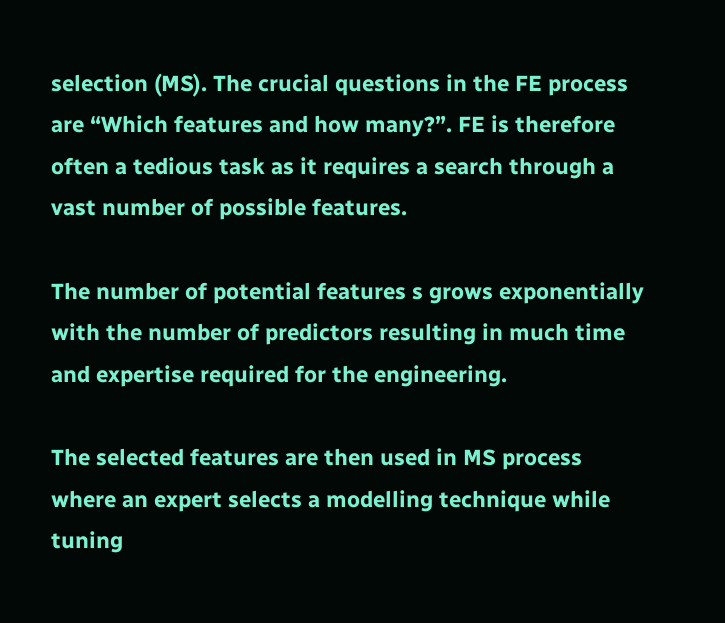selection (MS). The crucial questions in the FE process are “Which features and how many?”. FE is therefore often a tedious task as it requires a search through a vast number of possible features.

The number of potential features s grows exponentially with the number of predictors resulting in much time and expertise required for the engineering.

The selected features are then used in MS process where an expert selects a modelling technique while tuning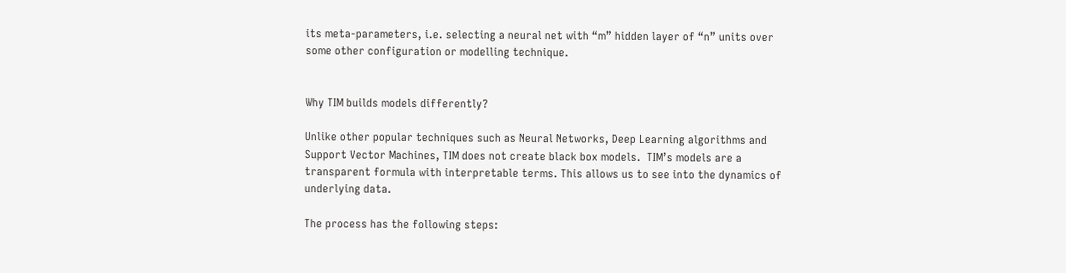its meta-parameters, i.e. selecting a neural net with “m” hidden layer of “n” units over some other configuration or modelling technique.


Why TIM builds models differently?

Unlike other popular techniques such as Neural Networks, Deep Learning algorithms and Support Vector Machines, TIM does not create black box models.  TIM’s models are a transparent formula with interpretable terms. This allows us to see into the dynamics of underlying data.

The process has the following steps: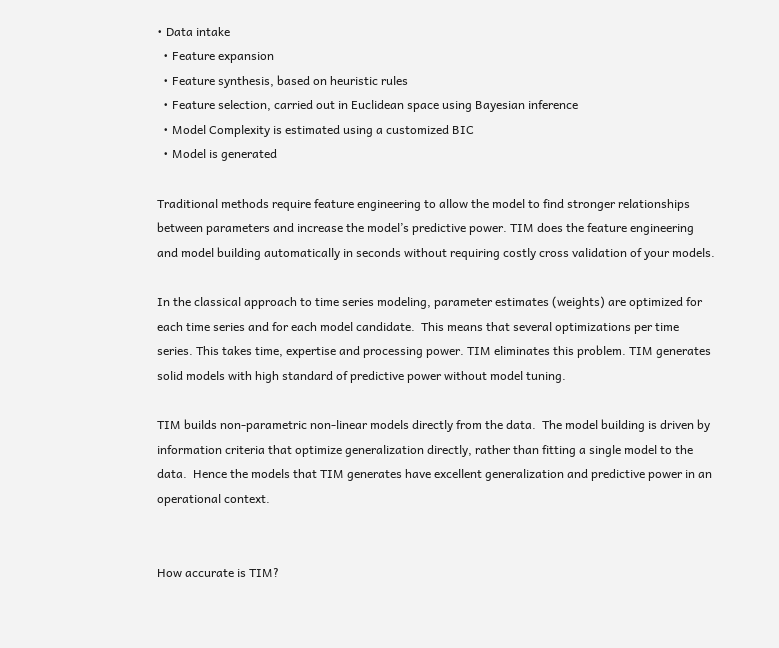• Data intake
  • Feature expansion
  • Feature synthesis, based on heuristic rules
  • Feature selection, carried out in Euclidean space using Bayesian inference
  • Model Complexity is estimated using a customized BIC
  • Model is generated

Traditional methods require feature engineering to allow the model to find stronger relationships between parameters and increase the model’s predictive power. TIM does the feature engineering and model building automatically in seconds without requiring costly cross validation of your models.

In the classical approach to time series modeling, parameter estimates (weights) are optimized for each time series and for each model candidate.  This means that several optimizations per time series. This takes time, expertise and processing power. TIM eliminates this problem. TIM generates solid models with high standard of predictive power without model tuning.

TIM builds non-parametric non-linear models directly from the data.  The model building is driven by information criteria that optimize generalization directly, rather than fitting a single model to the data.  Hence the models that TIM generates have excellent generalization and predictive power in an operational context.


How accurate is TIM?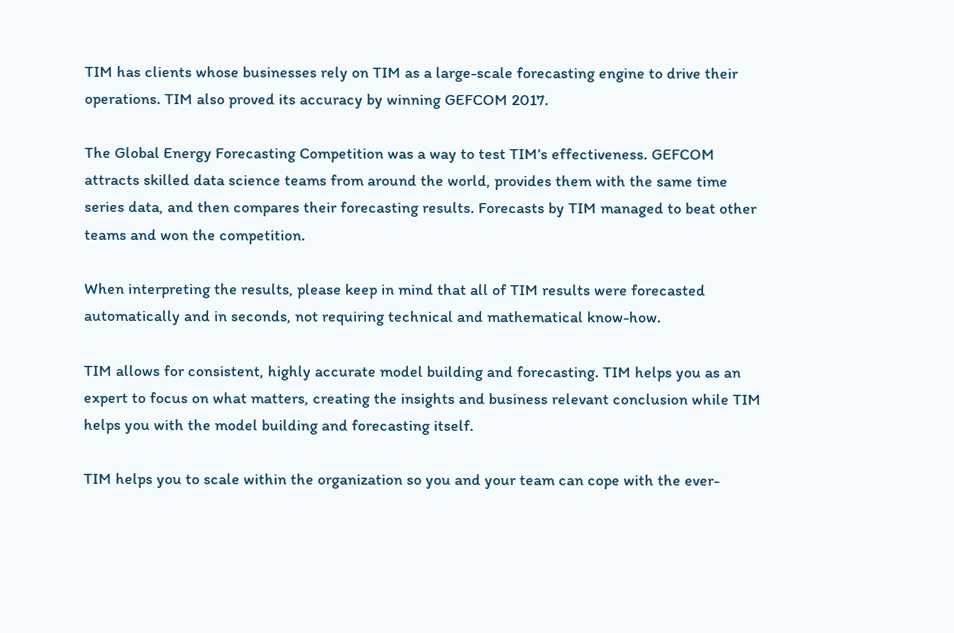TIM has clients whose businesses rely on TIM as a large-scale forecasting engine to drive their operations. TIM also proved its accuracy by winning GEFCOM 2017.

The Global Energy Forecasting Competition was a way to test TIM’s effectiveness. GEFCOM attracts skilled data science teams from around the world, provides them with the same time series data, and then compares their forecasting results. Forecasts by TIM managed to beat other teams and won the competition.

When interpreting the results, please keep in mind that all of TIM results were forecasted automatically and in seconds, not requiring technical and mathematical know-how.

TIM allows for consistent, highly accurate model building and forecasting. TIM helps you as an expert to focus on what matters, creating the insights and business relevant conclusion while TIM helps you with the model building and forecasting itself.

TIM helps you to scale within the organization so you and your team can cope with the ever-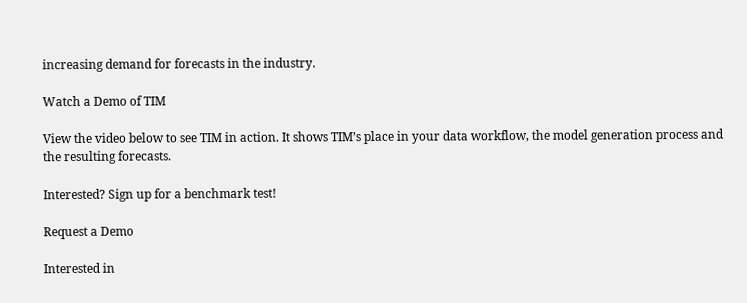increasing demand for forecasts in the industry.

Watch a Demo of TIM

View the video below to see TIM in action. It shows TIM’s place in your data workflow, the model generation process and the resulting forecasts.

Interested? Sign up for a benchmark test!

Request a Demo

Interested in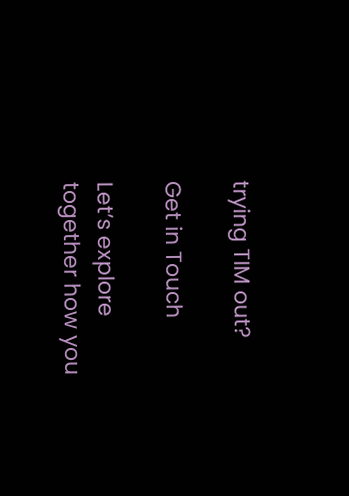trying TIM out?

Get in Touch

Let’s explore together how you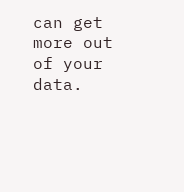can get more out of your data.